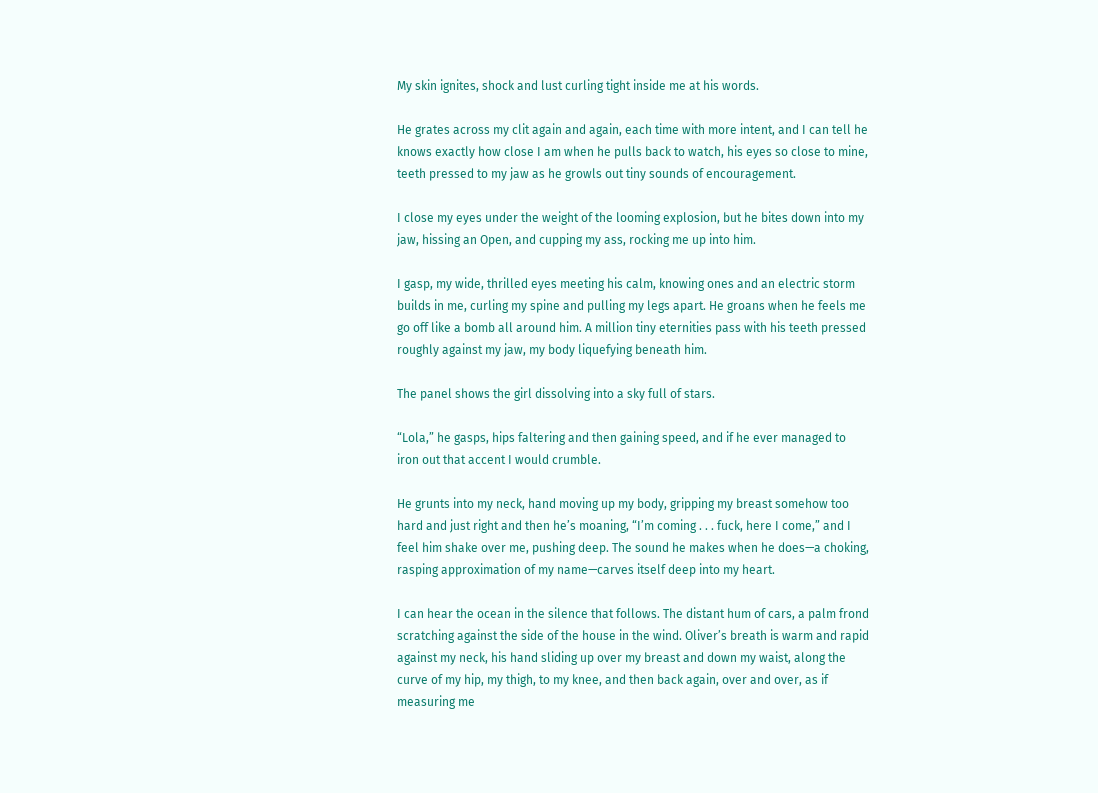My skin ignites, shock and lust curling tight inside me at his words.

He grates across my clit again and again, each time with more intent, and I can tell he knows exactly how close I am when he pulls back to watch, his eyes so close to mine, teeth pressed to my jaw as he growls out tiny sounds of encouragement.

I close my eyes under the weight of the looming explosion, but he bites down into my jaw, hissing an Open, and cupping my ass, rocking me up into him.

I gasp, my wide, thrilled eyes meeting his calm, knowing ones and an electric storm builds in me, curling my spine and pulling my legs apart. He groans when he feels me go off like a bomb all around him. A million tiny eternities pass with his teeth pressed roughly against my jaw, my body liquefying beneath him.

The panel shows the girl dissolving into a sky full of stars.

“Lola,” he gasps, hips faltering and then gaining speed, and if he ever managed to iron out that accent I would crumble.

He grunts into my neck, hand moving up my body, gripping my breast somehow too hard and just right and then he’s moaning, “I’m coming . . . fuck, here I come,” and I feel him shake over me, pushing deep. The sound he makes when he does—a choking, rasping approximation of my name—carves itself deep into my heart.

I can hear the ocean in the silence that follows. The distant hum of cars, a palm frond scratching against the side of the house in the wind. Oliver’s breath is warm and rapid against my neck, his hand sliding up over my breast and down my waist, along the curve of my hip, my thigh, to my knee, and then back again, over and over, as if measuring me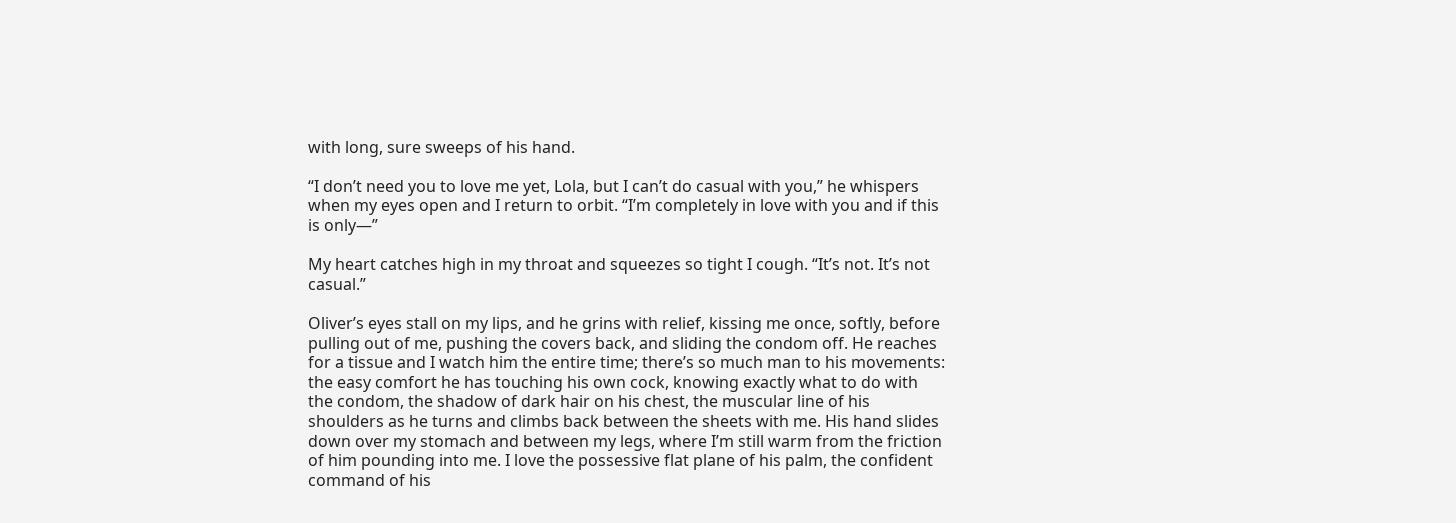with long, sure sweeps of his hand.

“I don’t need you to love me yet, Lola, but I can’t do casual with you,” he whispers when my eyes open and I return to orbit. “I’m completely in love with you and if this is only—”

My heart catches high in my throat and squeezes so tight I cough. “It’s not. It’s not casual.”

Oliver’s eyes stall on my lips, and he grins with relief, kissing me once, softly, before pulling out of me, pushing the covers back, and sliding the condom off. He reaches for a tissue and I watch him the entire time; there’s so much man to his movements: the easy comfort he has touching his own cock, knowing exactly what to do with the condom, the shadow of dark hair on his chest, the muscular line of his shoulders as he turns and climbs back between the sheets with me. His hand slides down over my stomach and between my legs, where I’m still warm from the friction of him pounding into me. I love the possessive flat plane of his palm, the confident command of his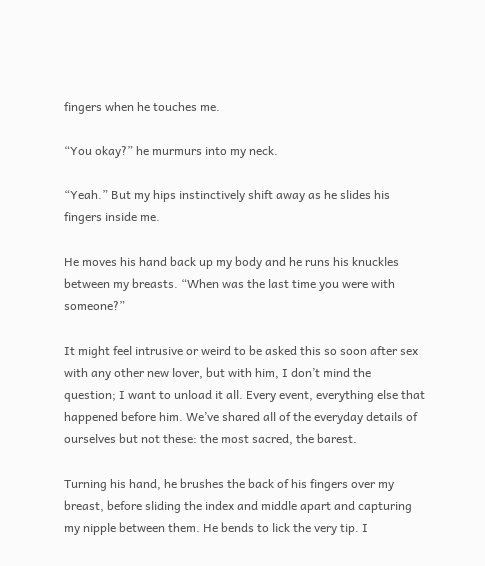fingers when he touches me.

“You okay?” he murmurs into my neck.

“Yeah.” But my hips instinctively shift away as he slides his fingers inside me.

He moves his hand back up my body and he runs his knuckles between my breasts. “When was the last time you were with someone?”

It might feel intrusive or weird to be asked this so soon after sex with any other new lover, but with him, I don’t mind the question; I want to unload it all. Every event, everything else that happened before him. We’ve shared all of the everyday details of ourselves but not these: the most sacred, the barest.

Turning his hand, he brushes the back of his fingers over my breast, before sliding the index and middle apart and capturing my nipple between them. He bends to lick the very tip. I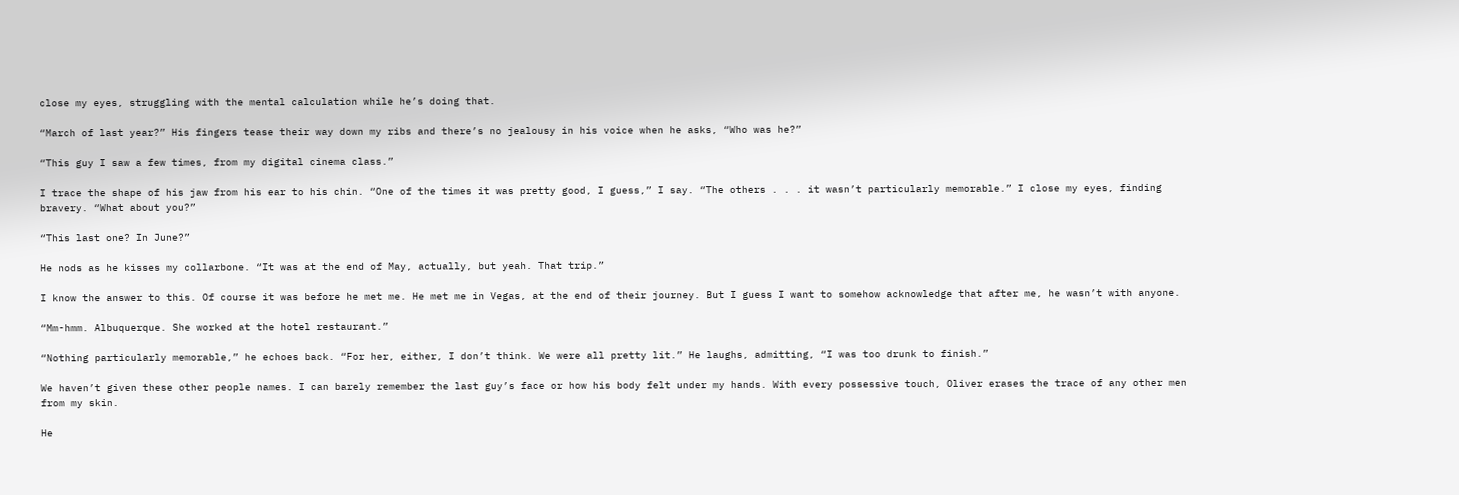close my eyes, struggling with the mental calculation while he’s doing that.

“March of last year?” His fingers tease their way down my ribs and there’s no jealousy in his voice when he asks, “Who was he?”

“This guy I saw a few times, from my digital cinema class.”

I trace the shape of his jaw from his ear to his chin. “One of the times it was pretty good, I guess,” I say. “The others . . . it wasn’t particularly memorable.” I close my eyes, finding bravery. “What about you?”

“This last one? In June?”

He nods as he kisses my collarbone. “It was at the end of May, actually, but yeah. That trip.”

I know the answer to this. Of course it was before he met me. He met me in Vegas, at the end of their journey. But I guess I want to somehow acknowledge that after me, he wasn’t with anyone.

“Mm-hmm. Albuquerque. She worked at the hotel restaurant.”

“Nothing particularly memorable,” he echoes back. “For her, either, I don’t think. We were all pretty lit.” He laughs, admitting, “I was too drunk to finish.”

We haven’t given these other people names. I can barely remember the last guy’s face or how his body felt under my hands. With every possessive touch, Oliver erases the trace of any other men from my skin.

He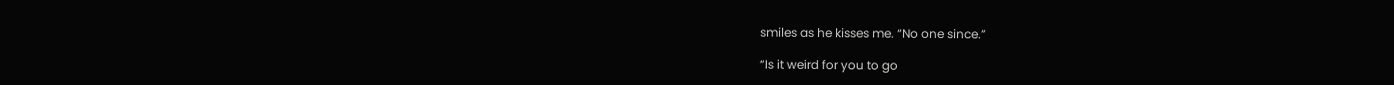smiles as he kisses me. “No one since.”

“Is it weird for you to go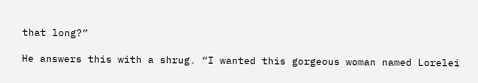that long?”

He answers this with a shrug. “I wanted this gorgeous woman named Lorelei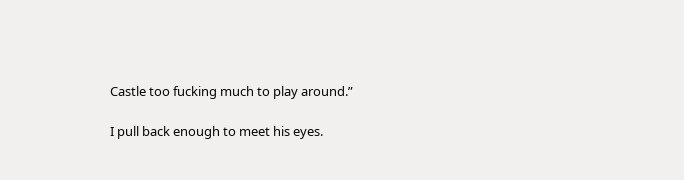Castle too fucking much to play around.”

I pull back enough to meet his eyes.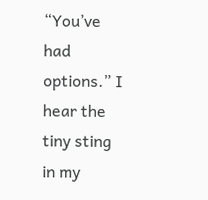“You’ve had options.” I hear the tiny sting in my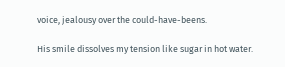voice, jealousy over the could-have-beens.

His smile dissolves my tension like sugar in hot water.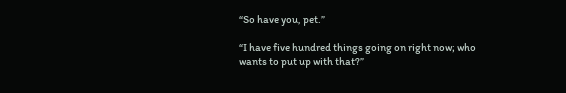“So have you, pet.”

“I have five hundred things going on right now; who wants to put up with that?”